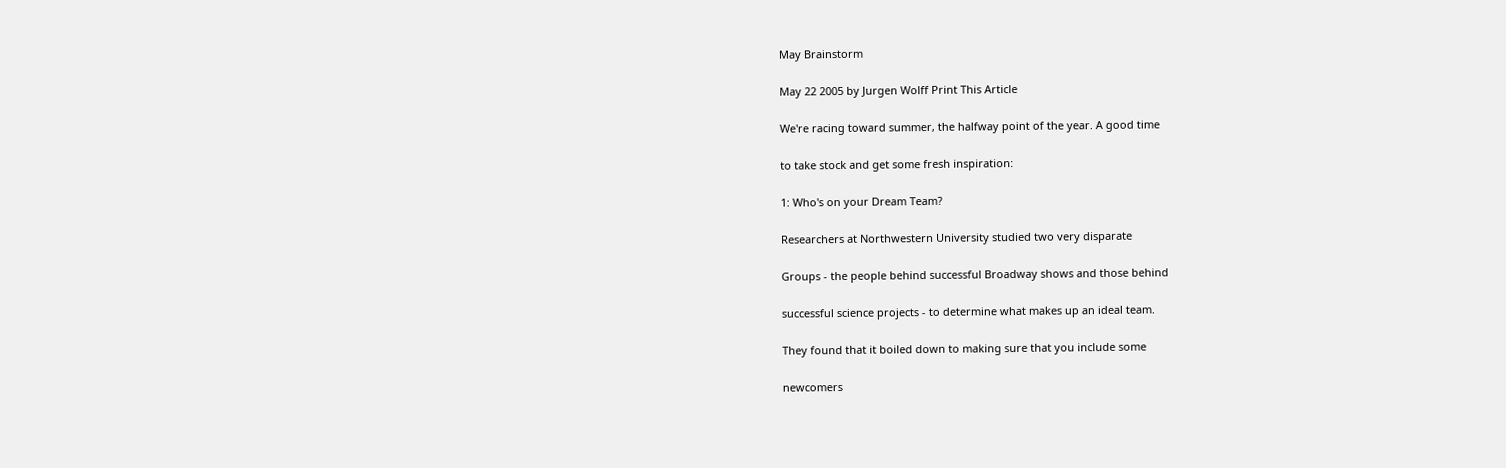May Brainstorm

May 22 2005 by Jurgen Wolff Print This Article

We're racing toward summer, the halfway point of the year. A good time

to take stock and get some fresh inspiration:

1: Who's on your Dream Team?

Researchers at Northwestern University studied two very disparate

Groups - the people behind successful Broadway shows and those behind

successful science projects - to determine what makes up an ideal team.

They found that it boiled down to making sure that you include some

newcomers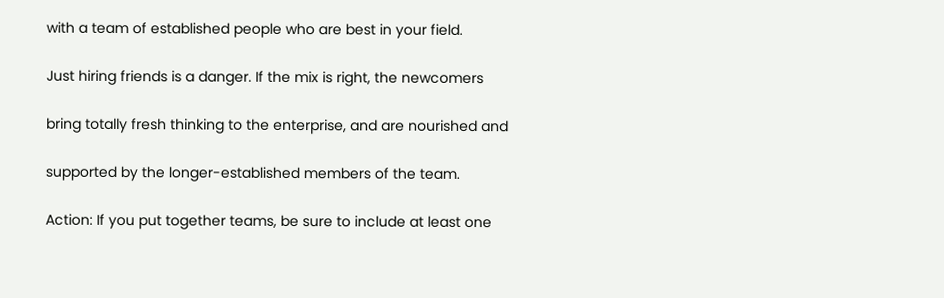with a team of established people who are best in your field.

Just hiring friends is a danger. If the mix is right, the newcomers

bring totally fresh thinking to the enterprise, and are nourished and

supported by the longer-established members of the team.

Action: If you put together teams, be sure to include at least one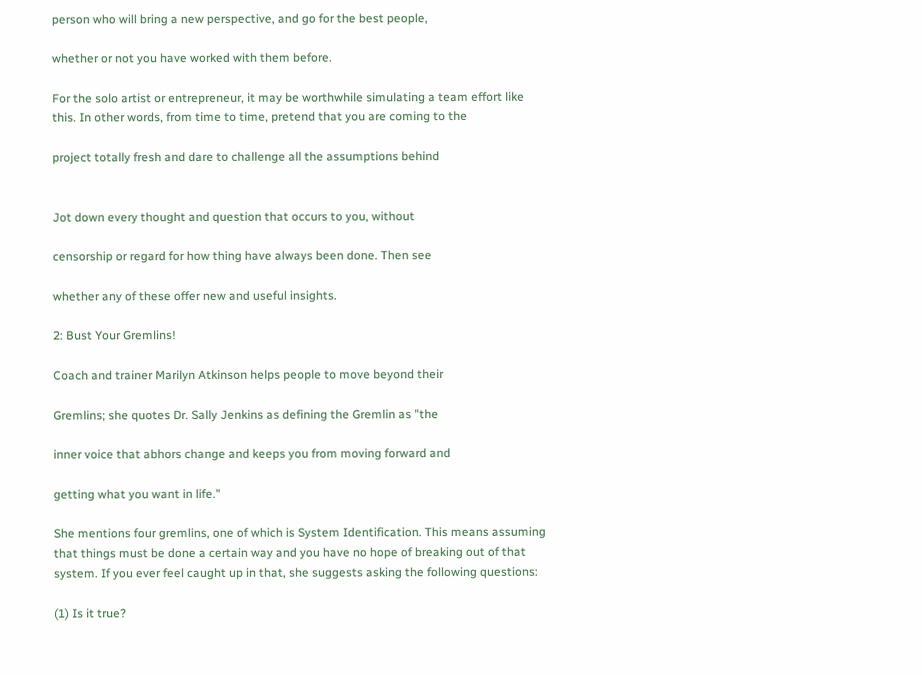person who will bring a new perspective, and go for the best people,

whether or not you have worked with them before.

For the solo artist or entrepreneur, it may be worthwhile simulating a team effort like this. In other words, from time to time, pretend that you are coming to the

project totally fresh and dare to challenge all the assumptions behind


Jot down every thought and question that occurs to you, without

censorship or regard for how thing have always been done. Then see

whether any of these offer new and useful insights.

2: Bust Your Gremlins!

Coach and trainer Marilyn Atkinson helps people to move beyond their

Gremlins; she quotes Dr. Sally Jenkins as defining the Gremlin as "the

inner voice that abhors change and keeps you from moving forward and

getting what you want in life."

She mentions four gremlins, one of which is System Identification. This means assuming that things must be done a certain way and you have no hope of breaking out of that system. If you ever feel caught up in that, she suggests asking the following questions:

(1) Is it true?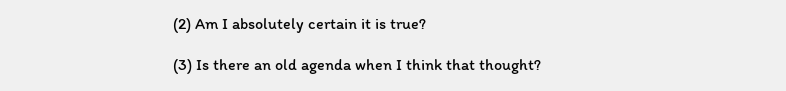(2) Am I absolutely certain it is true?

(3) Is there an old agenda when I think that thought?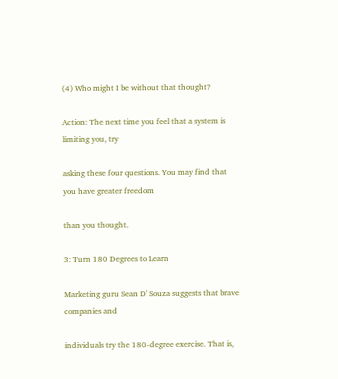(4) Who might I be without that thought?

Action: The next time you feel that a system is limiting you, try

asking these four questions. You may find that you have greater freedom

than you thought.

3: Turn 180 Degrees to Learn

Marketing guru Sean D' Souza suggests that brave companies and

individuals try the 180-degree exercise. That is,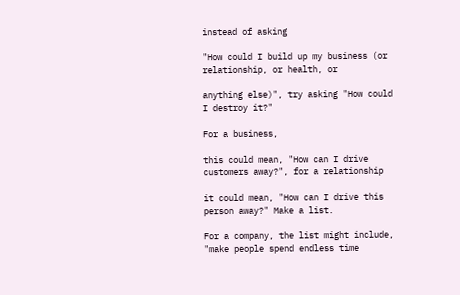instead of asking

"How could I build up my business (or relationship, or health, or

anything else)", try asking "How could I destroy it?"

For a business,

this could mean, "How can I drive customers away?", for a relationship

it could mean, "How can I drive this person away?" Make a list.

For a company, the list might include, "make people spend endless time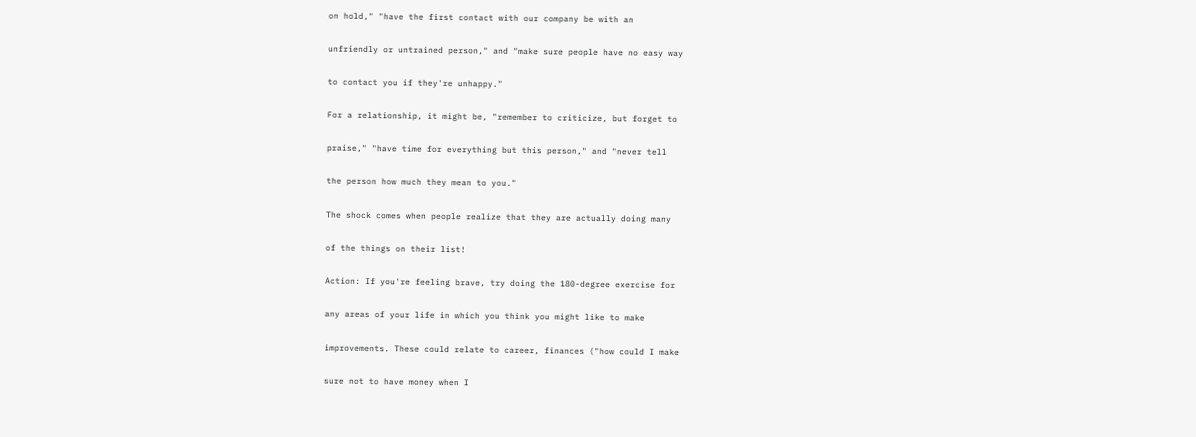on hold," "have the first contact with our company be with an

unfriendly or untrained person," and "make sure people have no easy way

to contact you if they're unhappy."

For a relationship, it might be, "remember to criticize, but forget to

praise," "have time for everything but this person," and "never tell

the person how much they mean to you."

The shock comes when people realize that they are actually doing many

of the things on their list!

Action: If you're feeling brave, try doing the 180-degree exercise for

any areas of your life in which you think you might like to make

improvements. These could relate to career, finances ("how could I make

sure not to have money when I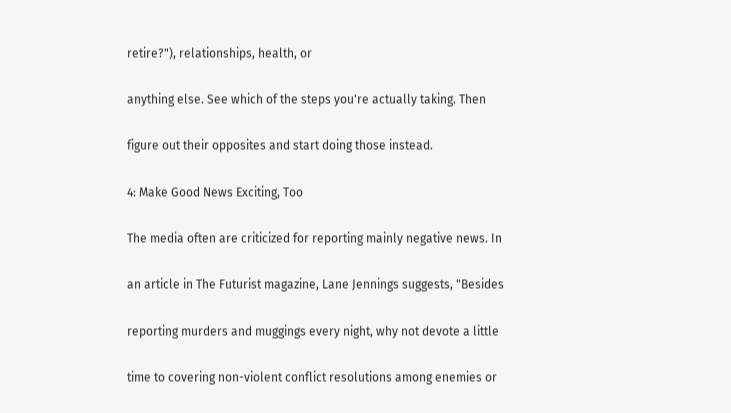retire?"), relationships, health, or

anything else. See which of the steps you're actually taking. Then

figure out their opposites and start doing those instead.

4: Make Good News Exciting, Too

The media often are criticized for reporting mainly negative news. In

an article in The Futurist magazine, Lane Jennings suggests, "Besides

reporting murders and muggings every night, why not devote a little

time to covering non-violent conflict resolutions among enemies or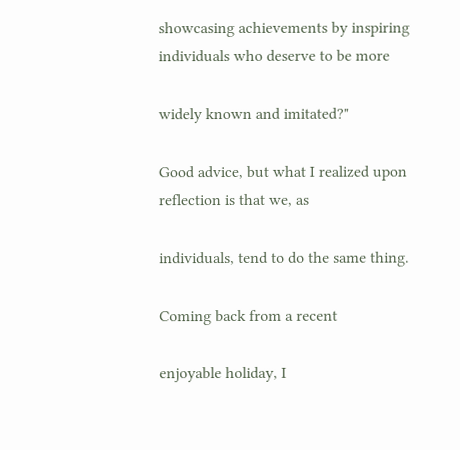showcasing achievements by inspiring individuals who deserve to be more

widely known and imitated?"

Good advice, but what I realized upon reflection is that we, as

individuals, tend to do the same thing.

Coming back from a recent

enjoyable holiday, I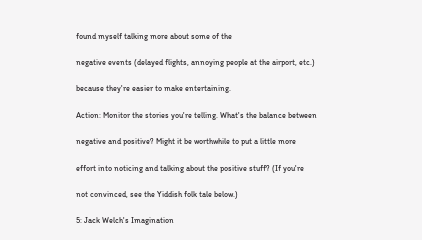found myself talking more about some of the

negative events (delayed flights, annoying people at the airport, etc.)

because they're easier to make entertaining.

Action: Monitor the stories you're telling. What's the balance between

negative and positive? Might it be worthwhile to put a little more

effort into noticing and talking about the positive stuff? (If you're

not convinced, see the Yiddish folk tale below.)

5: Jack Welch's Imagination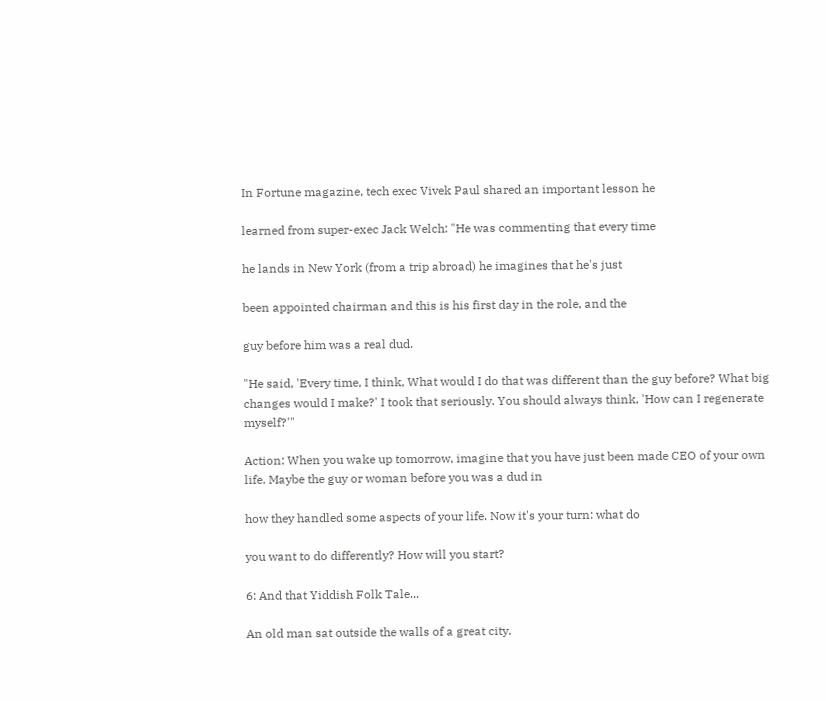In Fortune magazine, tech exec Vivek Paul shared an important lesson he

learned from super-exec Jack Welch: "He was commenting that every time

he lands in New York (from a trip abroad) he imagines that he's just

been appointed chairman and this is his first day in the role, and the

guy before him was a real dud.

"He said, 'Every time, I think, What would I do that was different than the guy before? What big changes would I make?' I took that seriously. You should always think, 'How can I regenerate myself?'"

Action: When you wake up tomorrow, imagine that you have just been made CEO of your own life. Maybe the guy or woman before you was a dud in

how they handled some aspects of your life. Now it's your turn: what do

you want to do differently? How will you start?

6: And that Yiddish Folk Tale...

An old man sat outside the walls of a great city.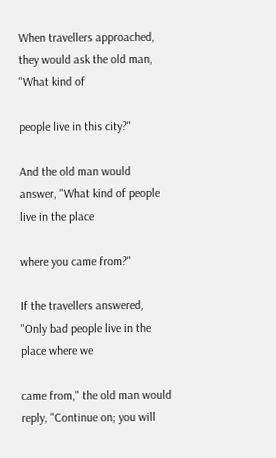When travellers approached, they would ask the old man, "What kind of

people live in this city?"

And the old man would answer, "What kind of people live in the place

where you came from?"

If the travellers answered, "Only bad people live in the place where we

came from," the old man would reply, "Continue on; you will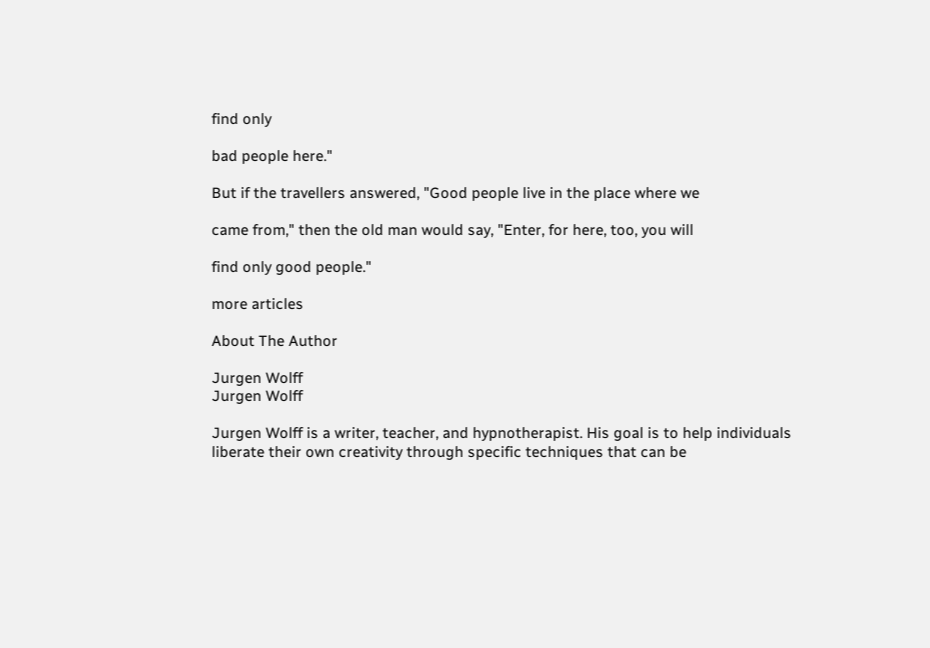find only

bad people here."

But if the travellers answered, "Good people live in the place where we

came from," then the old man would say, "Enter, for here, too, you will

find only good people."

more articles

About The Author

Jurgen Wolff
Jurgen Wolff

Jurgen Wolff is a writer, teacher, and hypnotherapist. His goal is to help individuals liberate their own creativity through specific techniques that can be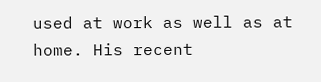used at work as well as at home. His recent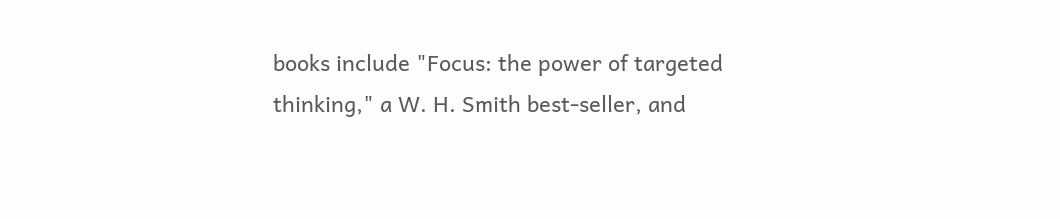books include "Focus: the power of targeted thinking," a W. H. Smith best-seller, and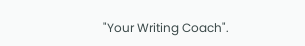"Your Writing Coach".